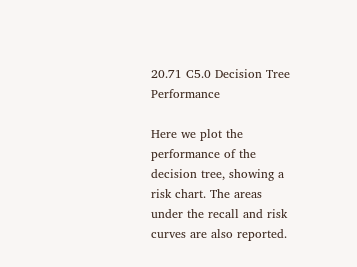20.71 C5.0 Decision Tree Performance

Here we plot the performance of the decision tree, showing a risk chart. The areas under the recall and risk curves are also reported.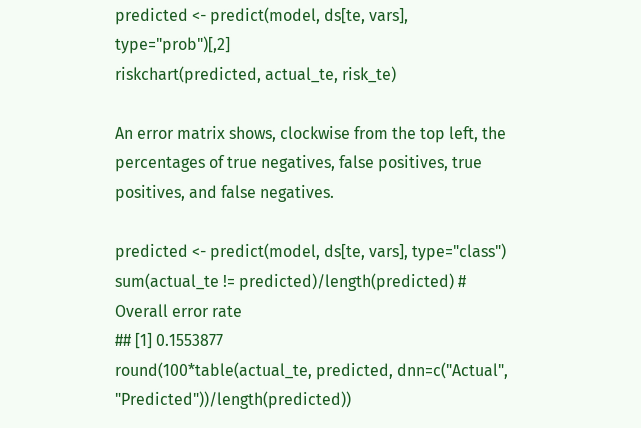predicted <- predict(model, ds[te, vars], type="prob")[,2]
riskchart(predicted, actual_te, risk_te)

An error matrix shows, clockwise from the top left, the percentages of true negatives, false positives, true positives, and false negatives.

predicted <- predict(model, ds[te, vars], type="class")
sum(actual_te != predicted)/length(predicted) # Overall error rate
## [1] 0.1553877
round(100*table(actual_te, predicted, dnn=c("Actual", "Predicted"))/length(predicted))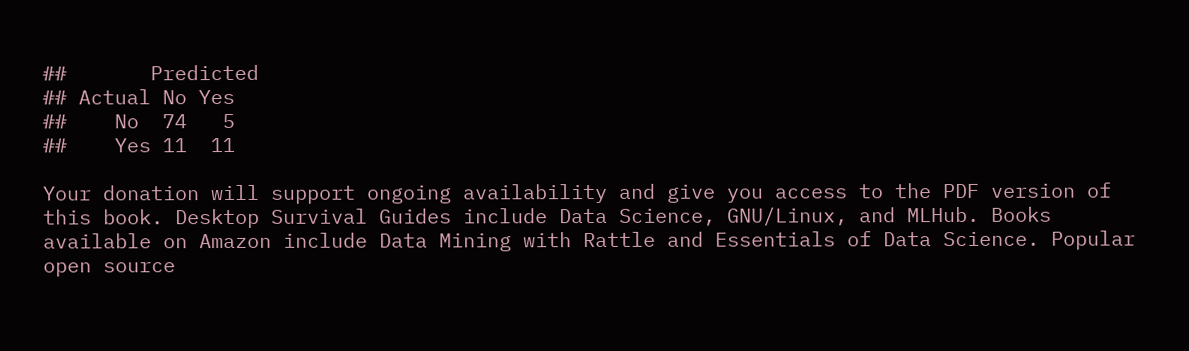##       Predicted
## Actual No Yes
##    No  74   5
##    Yes 11  11

Your donation will support ongoing availability and give you access to the PDF version of this book. Desktop Survival Guides include Data Science, GNU/Linux, and MLHub. Books available on Amazon include Data Mining with Rattle and Essentials of Data Science. Popular open source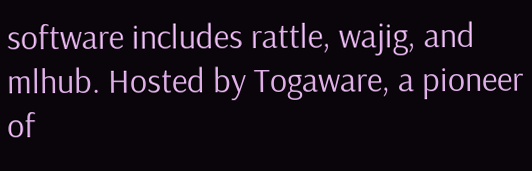software includes rattle, wajig, and mlhub. Hosted by Togaware, a pioneer of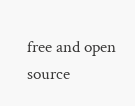free and open source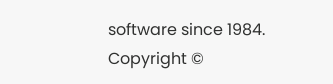software since 1984. Copyright ©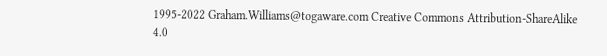1995-2022 Graham.Williams@togaware.com Creative Commons Attribution-ShareAlike 4.0